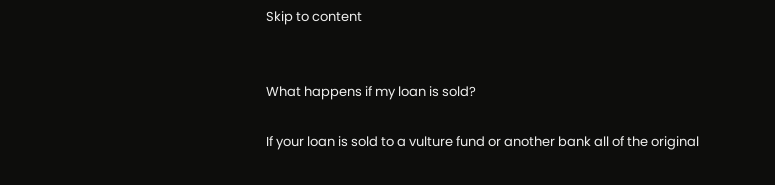Skip to content


What happens if my loan is sold?

If your loan is sold to a vulture fund or another bank all of the original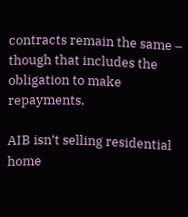contracts remain the same – though that includes the obligation to make repayments.

AIB isn’t selling residential home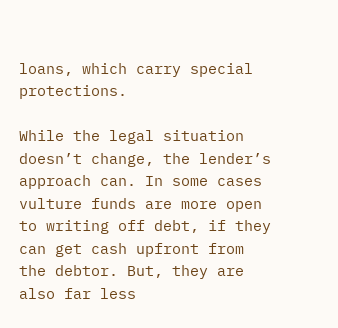loans, which carry special protections.

While the legal situation doesn’t change, the lender’s approach can. In some cases vulture funds are more open to writing off debt, if they can get cash upfront from the debtor. But, they are also far less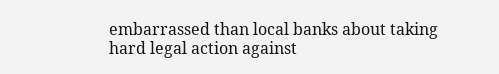embarrassed than local banks about taking hard legal action against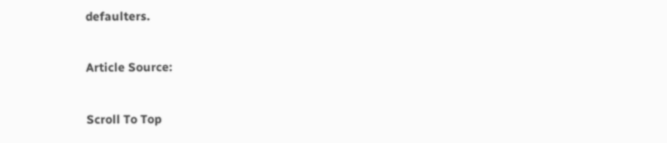defaulters.

Article Source:

Scroll To Top